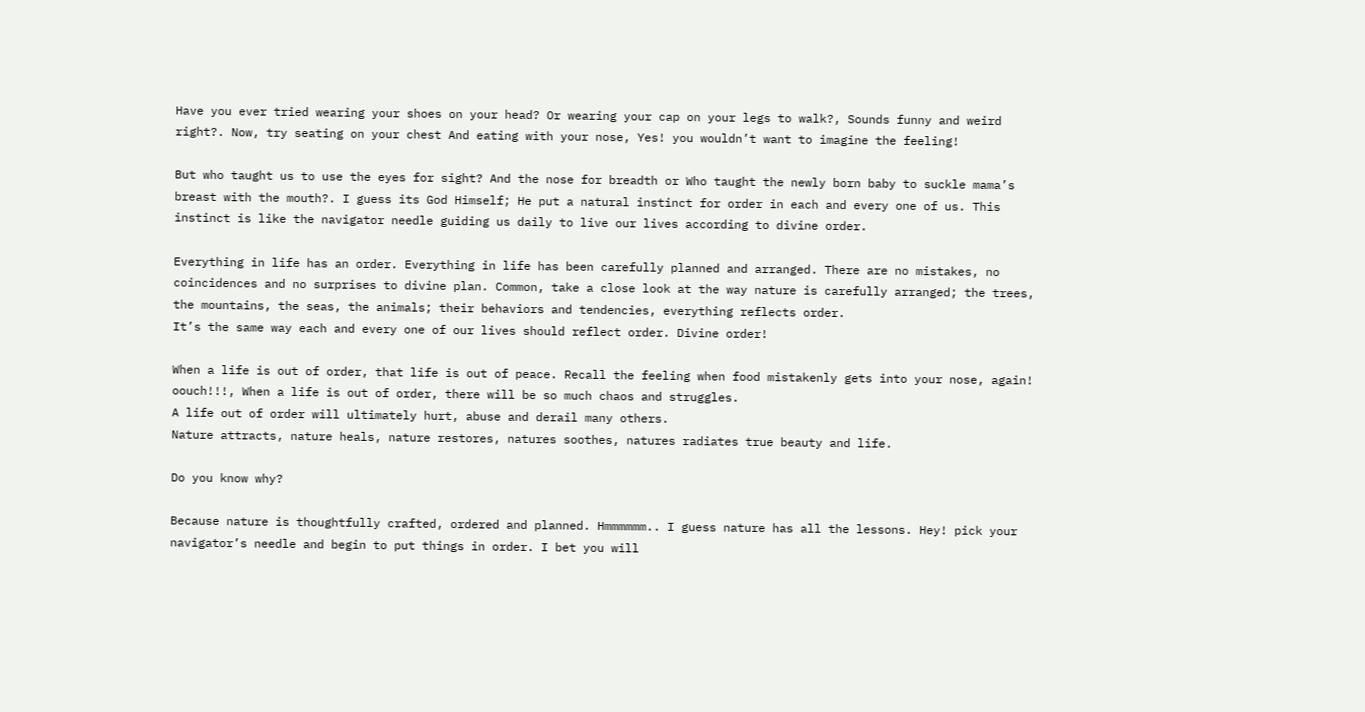Have you ever tried wearing your shoes on your head? Or wearing your cap on your legs to walk?, Sounds funny and weird right?. Now, try seating on your chest And eating with your nose, Yes! you wouldn’t want to imagine the feeling!

But who taught us to use the eyes for sight? And the nose for breadth or Who taught the newly born baby to suckle mama’s breast with the mouth?. I guess its God Himself; He put a natural instinct for order in each and every one of us. This instinct is like the navigator needle guiding us daily to live our lives according to divine order.

Everything in life has an order. Everything in life has been carefully planned and arranged. There are no mistakes, no coincidences and no surprises to divine plan. Common, take a close look at the way nature is carefully arranged; the trees, the mountains, the seas, the animals; their behaviors and tendencies, everything reflects order.
It’s the same way each and every one of our lives should reflect order. Divine order!

When a life is out of order, that life is out of peace. Recall the feeling when food mistakenly gets into your nose, again! oouch!!!, When a life is out of order, there will be so much chaos and struggles.
A life out of order will ultimately hurt, abuse and derail many others.
Nature attracts, nature heals, nature restores, natures soothes, natures radiates true beauty and life.

Do you know why?

Because nature is thoughtfully crafted, ordered and planned. Hmmmmmm.. I guess nature has all the lessons. Hey! pick your navigator’s needle and begin to put things in order. I bet you will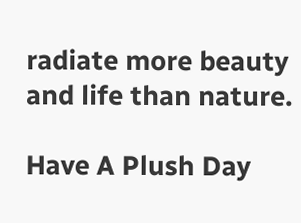radiate more beauty and life than nature.

Have A Plush Day